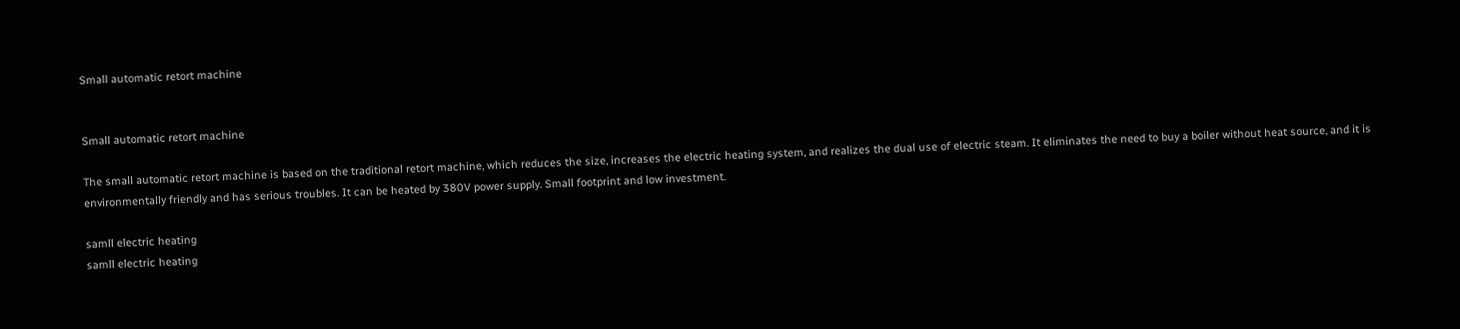Small automatic retort machine


Small automatic retort machine

The small automatic retort machine is based on the traditional retort machine, which reduces the size, increases the electric heating system, and realizes the dual use of electric steam. It eliminates the need to buy a boiler without heat source, and it is environmentally friendly and has serious troubles. It can be heated by 380V power supply. Small footprint and low investment.

samll electric heating
samll electric heating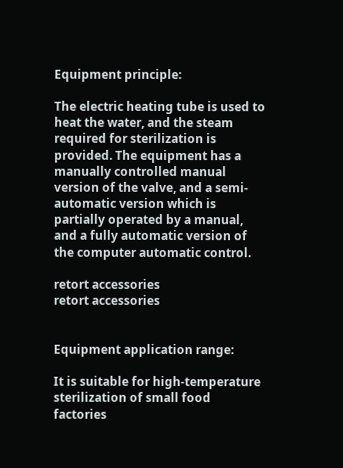Equipment principle:

The electric heating tube is used to heat the water, and the steam required for sterilization is provided. The equipment has a manually controlled manual version of the valve, and a semi-automatic version which is partially operated by a manual, and a fully automatic version of the computer automatic control.

retort accessories
retort accessories


Equipment application range:

It is suitable for high-temperature sterilization of small food factories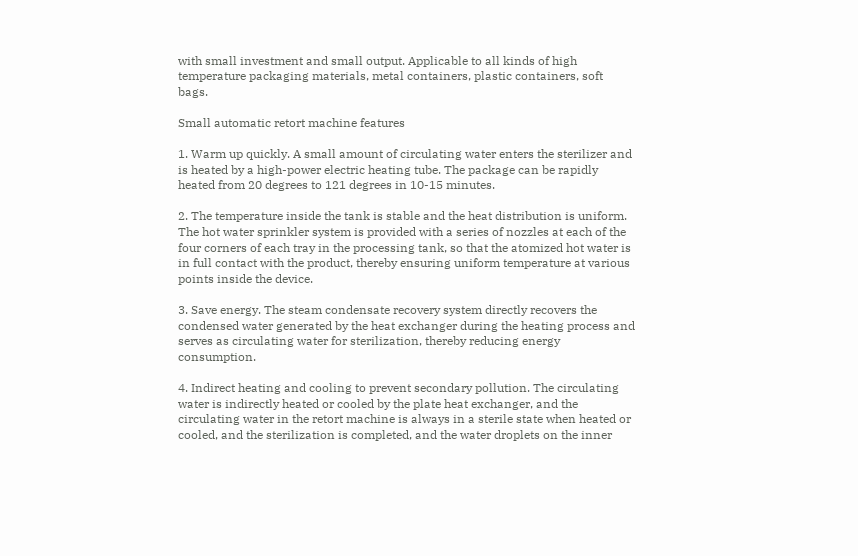with small investment and small output. Applicable to all kinds of high temperature packaging materials, metal containers, plastic containers, soft bags.

Small automatic retort machine features

1. Warm up quickly. A small amount of circulating water enters the sterilizer and is heated by a high-power electric heating tube. The package can be rapidly heated from 20 degrees to 121 degrees in 10-15 minutes.

2. The temperature inside the tank is stable and the heat distribution is uniform. The hot water sprinkler system is provided with a series of nozzles at each of the four corners of each tray in the processing tank, so that the atomized hot water is in full contact with the product, thereby ensuring uniform temperature at various points inside the device.

3. Save energy. The steam condensate recovery system directly recovers the condensed water generated by the heat exchanger during the heating process and serves as circulating water for sterilization, thereby reducing energy consumption.

4. Indirect heating and cooling to prevent secondary pollution. The circulating water is indirectly heated or cooled by the plate heat exchanger, and the circulating water in the retort machine is always in a sterile state when heated or cooled, and the sterilization is completed, and the water droplets on the inner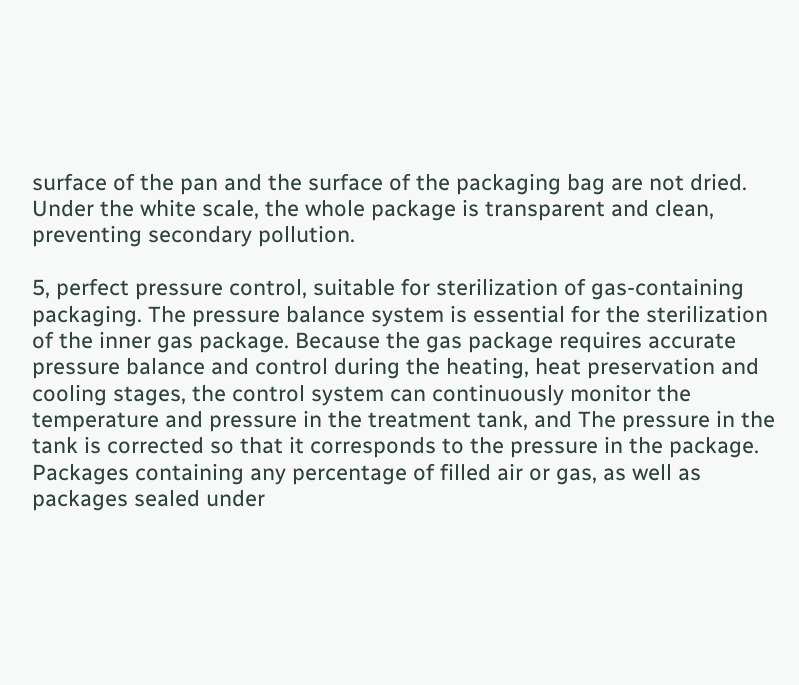surface of the pan and the surface of the packaging bag are not dried. Under the white scale, the whole package is transparent and clean, preventing secondary pollution.

5, perfect pressure control, suitable for sterilization of gas-containing packaging. The pressure balance system is essential for the sterilization of the inner gas package. Because the gas package requires accurate pressure balance and control during the heating, heat preservation and cooling stages, the control system can continuously monitor the temperature and pressure in the treatment tank, and The pressure in the tank is corrected so that it corresponds to the pressure in the package. Packages containing any percentage of filled air or gas, as well as packages sealed under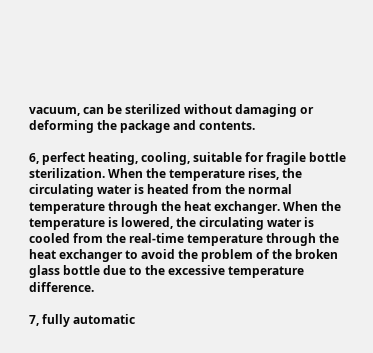vacuum, can be sterilized without damaging or deforming the package and contents.

6, perfect heating, cooling, suitable for fragile bottle sterilization. When the temperature rises, the circulating water is heated from the normal temperature through the heat exchanger. When the temperature is lowered, the circulating water is cooled from the real-time temperature through the heat exchanger to avoid the problem of the broken glass bottle due to the excessive temperature difference.

7, fully automatic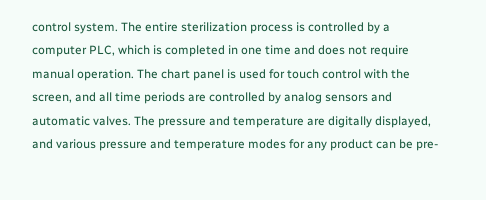control system. The entire sterilization process is controlled by a computer PLC, which is completed in one time and does not require manual operation. The chart panel is used for touch control with the screen, and all time periods are controlled by analog sensors and automatic valves. The pressure and temperature are digitally displayed, and various pressure and temperature modes for any product can be pre-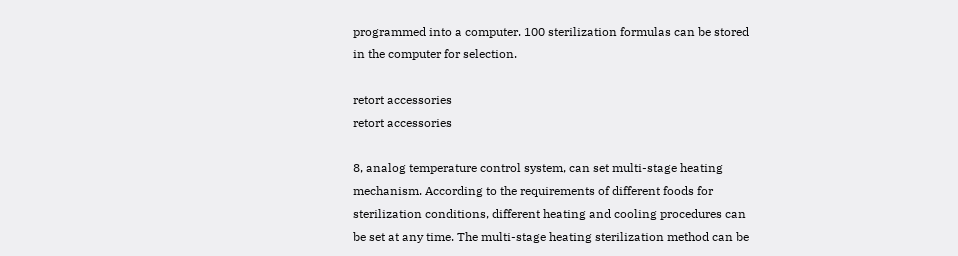programmed into a computer. 100 sterilization formulas can be stored in the computer for selection.

retort accessories
retort accessories

8, analog temperature control system, can set multi-stage heating mechanism. According to the requirements of different foods for sterilization conditions, different heating and cooling procedures can be set at any time. The multi-stage heating sterilization method can be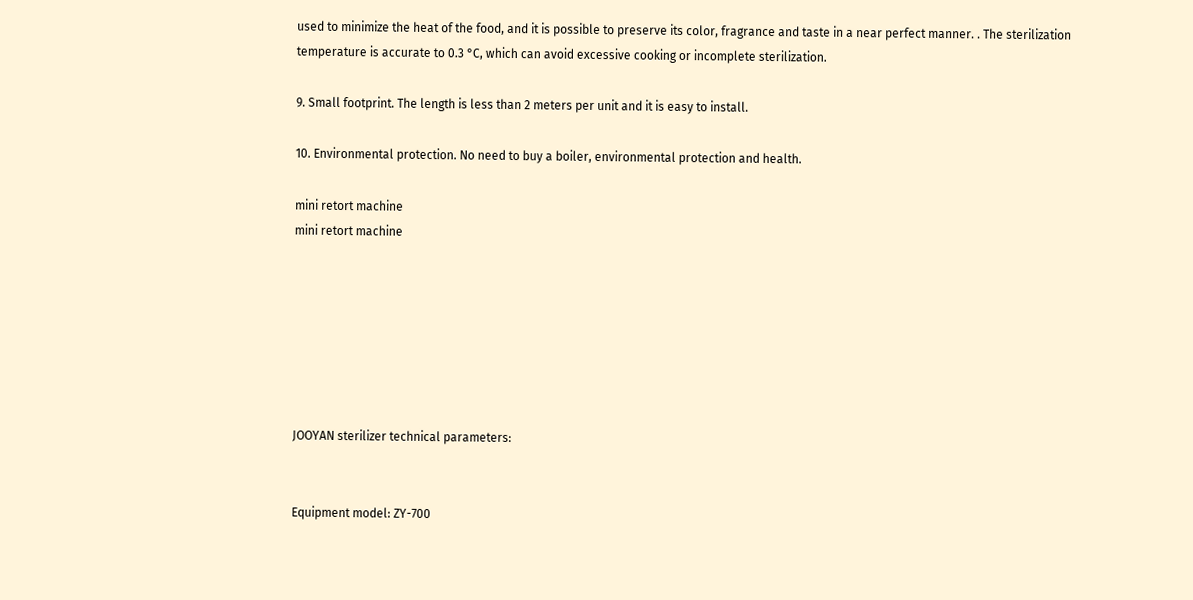used to minimize the heat of the food, and it is possible to preserve its color, fragrance and taste in a near perfect manner. . The sterilization temperature is accurate to 0.3 °C, which can avoid excessive cooking or incomplete sterilization.

9. Small footprint. The length is less than 2 meters per unit and it is easy to install.

10. Environmental protection. No need to buy a boiler, environmental protection and health.

mini retort machine
mini retort machine







JOOYAN sterilizer technical parameters:


Equipment model: ZY-700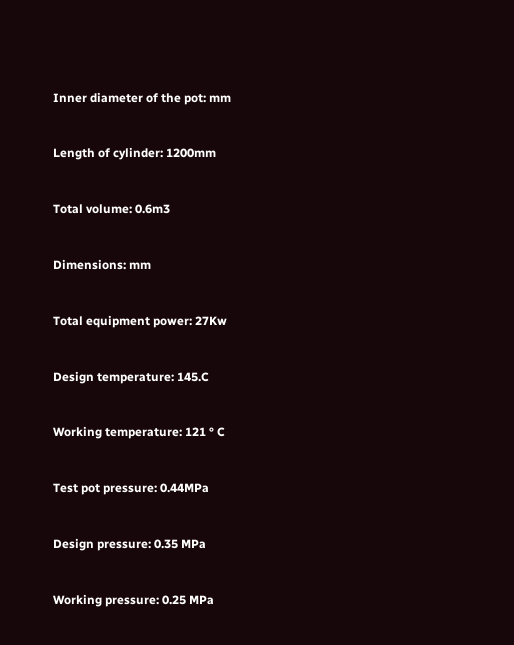Inner diameter of the pot: mm


Length of cylinder: 1200mm


Total volume: 0.6m3


Dimensions: mm


Total equipment power: 27Kw


Design temperature: 145.C


Working temperature: 121 ° C


Test pot pressure: 0.44MPa


Design pressure: 0.35 MPa


Working pressure: 0.25 MPa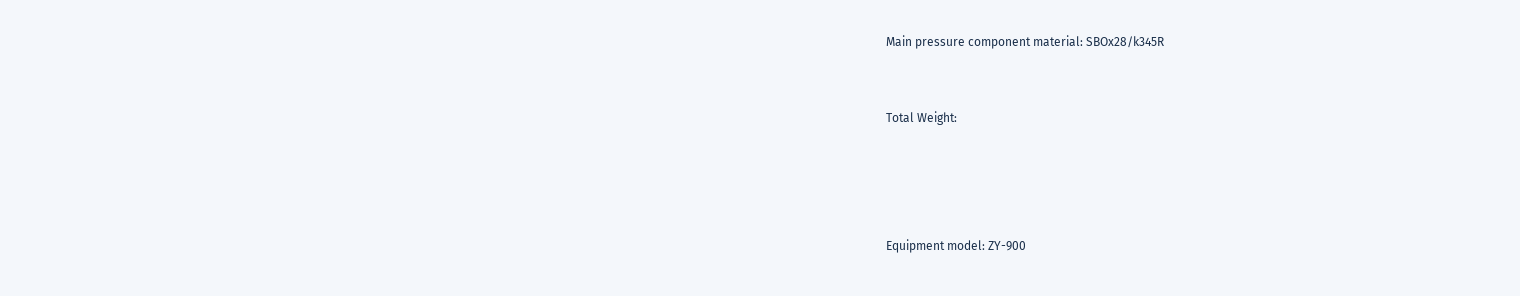Main pressure component material: SBOx28/k345R


Total Weight:




Equipment model: ZY-900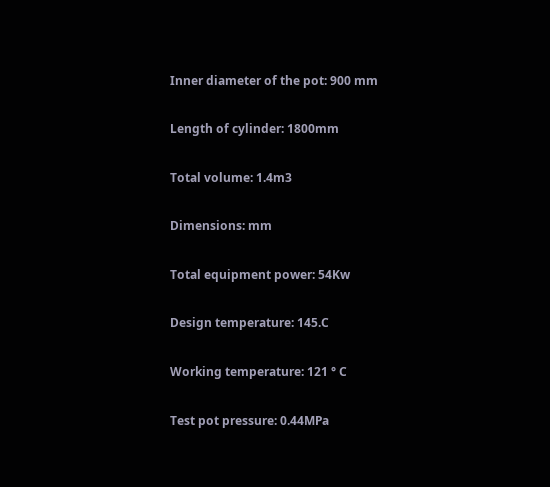Inner diameter of the pot: 900 mm


Length of cylinder: 1800mm


Total volume: 1.4m3


Dimensions: mm


Total equipment power: 54Kw


Design temperature: 145.C


Working temperature: 121 ° C


Test pot pressure: 0.44MPa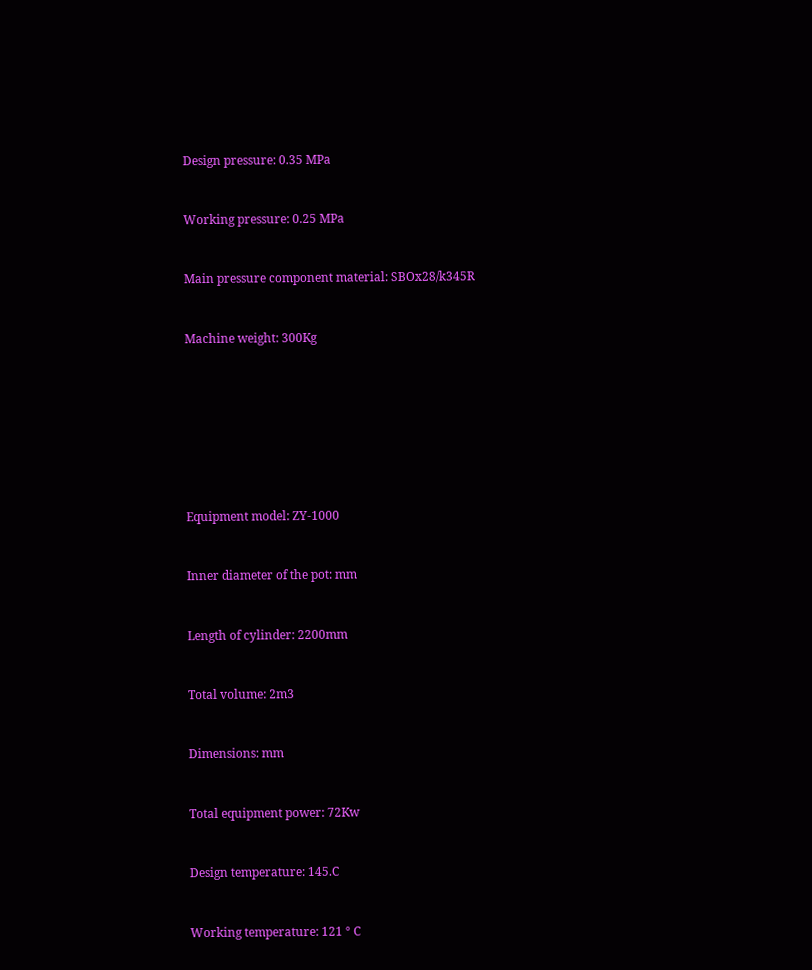Design pressure: 0.35 MPa


Working pressure: 0.25 MPa


Main pressure component material: SBOx28/k345R


Machine weight: 300Kg








Equipment model: ZY-1000


Inner diameter of the pot: mm


Length of cylinder: 2200mm


Total volume: 2m3


Dimensions: mm


Total equipment power: 72Kw


Design temperature: 145.C


Working temperature: 121 ° C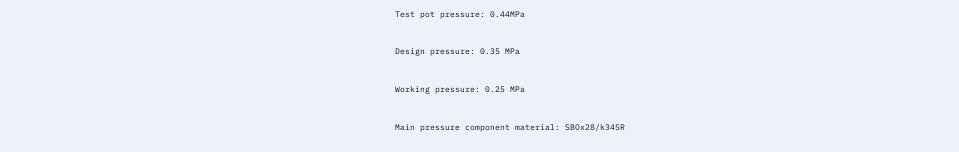Test pot pressure: 0.44MPa


Design pressure: 0.35 MPa


Working pressure: 0.25 MPa


Main pressure component material: SBOx28/k345R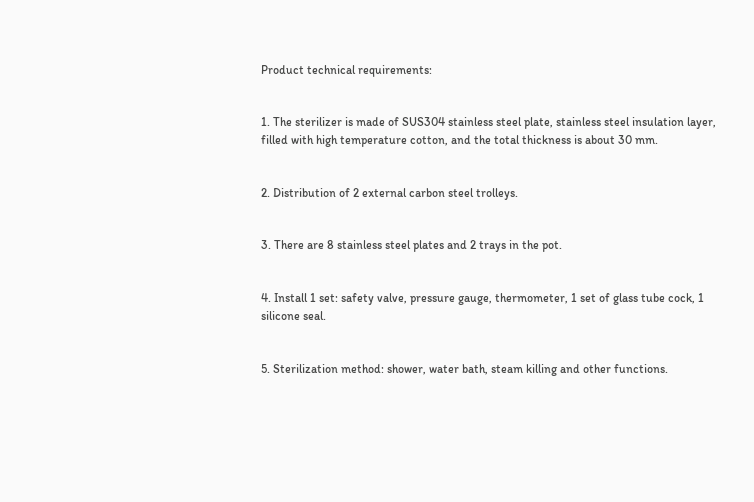Product technical requirements:


1. The sterilizer is made of SUS304 stainless steel plate, stainless steel insulation layer, filled with high temperature cotton, and the total thickness is about 30 mm.


2. Distribution of 2 external carbon steel trolleys.


3. There are 8 stainless steel plates and 2 trays in the pot.


4. Install 1 set: safety valve, pressure gauge, thermometer, 1 set of glass tube cock, 1 silicone seal.


5. Sterilization method: shower, water bath, steam killing and other functions.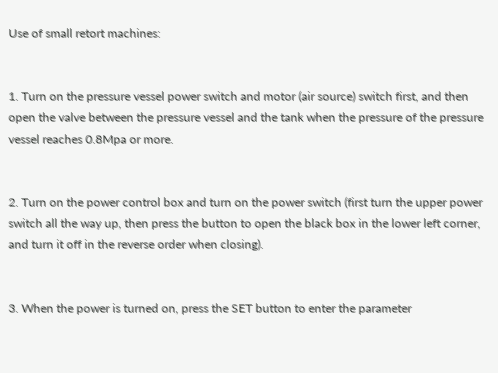Use of small retort machines:


1. Turn on the pressure vessel power switch and motor (air source) switch first, and then open the valve between the pressure vessel and the tank when the pressure of the pressure vessel reaches 0.8Mpa or more.


2. Turn on the power control box and turn on the power switch (first turn the upper power switch all the way up, then press the button to open the black box in the lower left corner, and turn it off in the reverse order when closing).


3. When the power is turned on, press the SET button to enter the parameter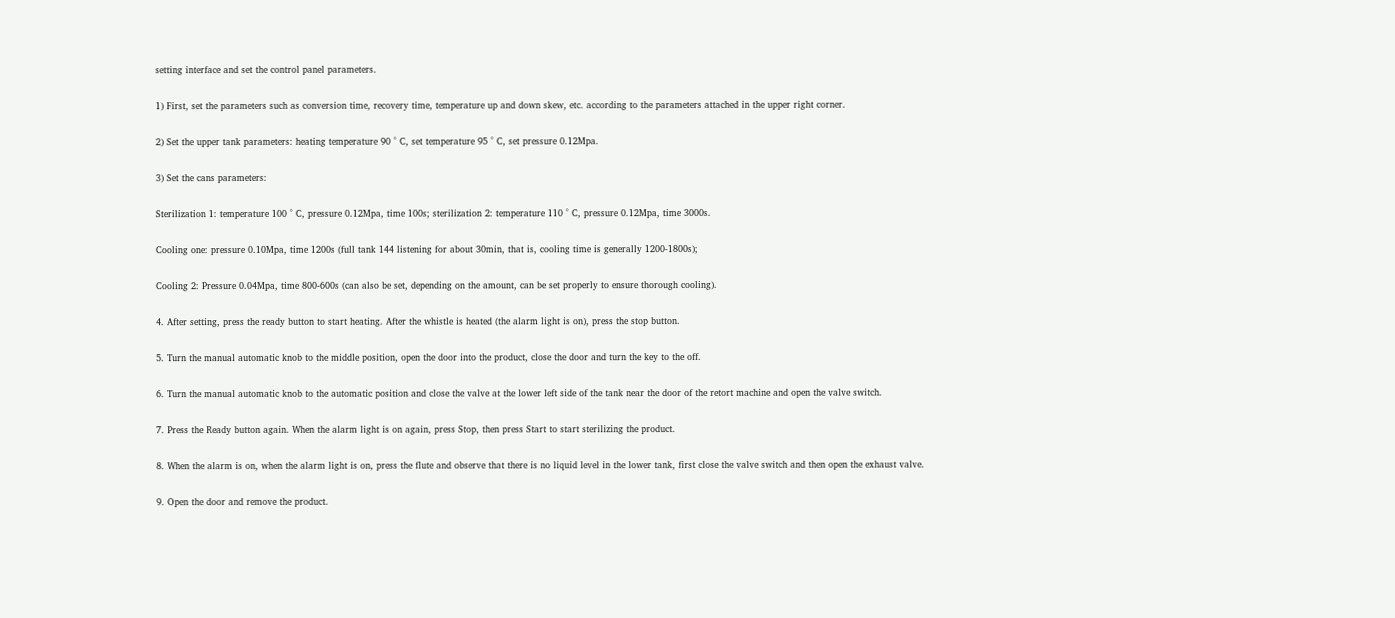setting interface and set the control panel parameters.


1) First, set the parameters such as conversion time, recovery time, temperature up and down skew, etc. according to the parameters attached in the upper right corner.


2) Set the upper tank parameters: heating temperature 90 ° C, set temperature 95 ° C, set pressure 0.12Mpa.


3) Set the cans parameters:


Sterilization 1: temperature 100 ° C, pressure 0.12Mpa, time 100s; sterilization 2: temperature 110 ° C, pressure 0.12Mpa, time 3000s.


Cooling one: pressure 0.10Mpa, time 1200s (full tank 144 listening for about 30min, that is, cooling time is generally 1200-1800s);


Cooling 2: Pressure 0.04Mpa, time 800-600s (can also be set, depending on the amount, can be set properly to ensure thorough cooling).


4. After setting, press the ready button to start heating. After the whistle is heated (the alarm light is on), press the stop button.


5. Turn the manual automatic knob to the middle position, open the door into the product, close the door and turn the key to the off.


6. Turn the manual automatic knob to the automatic position and close the valve at the lower left side of the tank near the door of the retort machine and open the valve switch.


7. Press the Ready button again. When the alarm light is on again, press Stop, then press Start to start sterilizing the product.


8. When the alarm is on, when the alarm light is on, press the flute and observe that there is no liquid level in the lower tank, first close the valve switch and then open the exhaust valve.


9. Open the door and remove the product.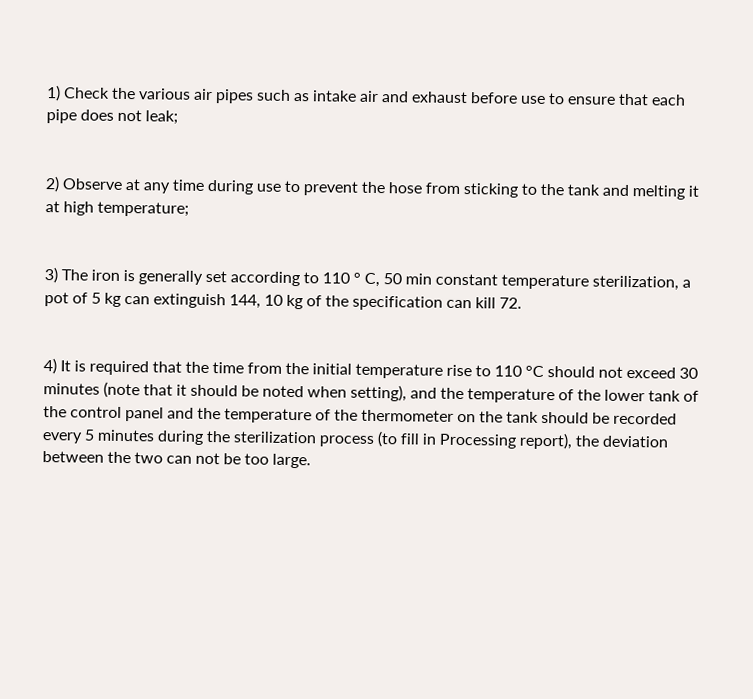1) Check the various air pipes such as intake air and exhaust before use to ensure that each pipe does not leak;


2) Observe at any time during use to prevent the hose from sticking to the tank and melting it at high temperature;


3) The iron is generally set according to 110 ° C, 50 min constant temperature sterilization, a pot of 5 kg can extinguish 144, 10 kg of the specification can kill 72.


4) It is required that the time from the initial temperature rise to 110 °C should not exceed 30 minutes (note that it should be noted when setting), and the temperature of the lower tank of the control panel and the temperature of the thermometer on the tank should be recorded every 5 minutes during the sterilization process (to fill in Processing report), the deviation between the two can not be too large.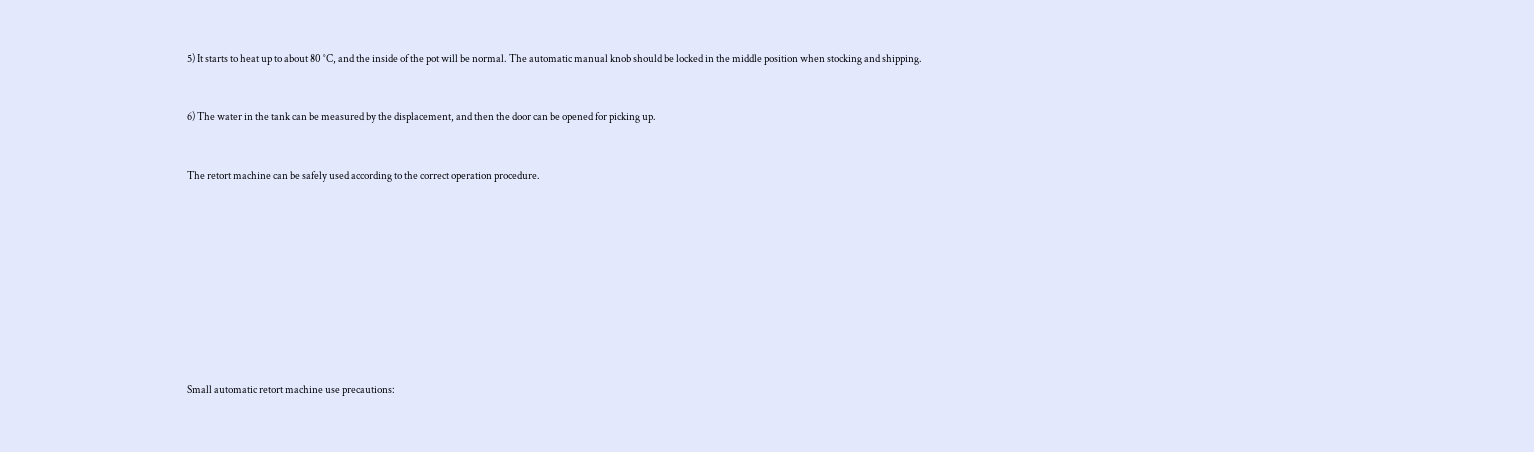5) It starts to heat up to about 80 °C, and the inside of the pot will be normal. The automatic manual knob should be locked in the middle position when stocking and shipping.


6) The water in the tank can be measured by the displacement, and then the door can be opened for picking up.


The retort machine can be safely used according to the correct operation procedure.










Small automatic retort machine use precautions: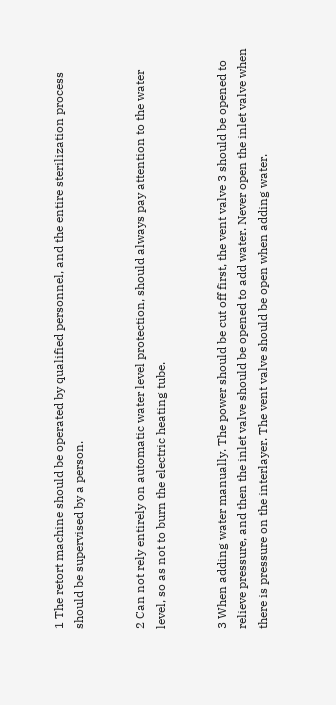1 The retort machine should be operated by qualified personnel, and the entire sterilization process should be supervised by a person.


2 Can not rely entirely on automatic water level protection, should always pay attention to the water level, so as not to burn the electric heating tube.


3 When adding water manually. The power should be cut off first, the vent valve 3 should be opened to relieve pressure, and then the inlet valve should be opened to add water. Never open the inlet valve when there is pressure on the interlayer. The vent valve should be open when adding water.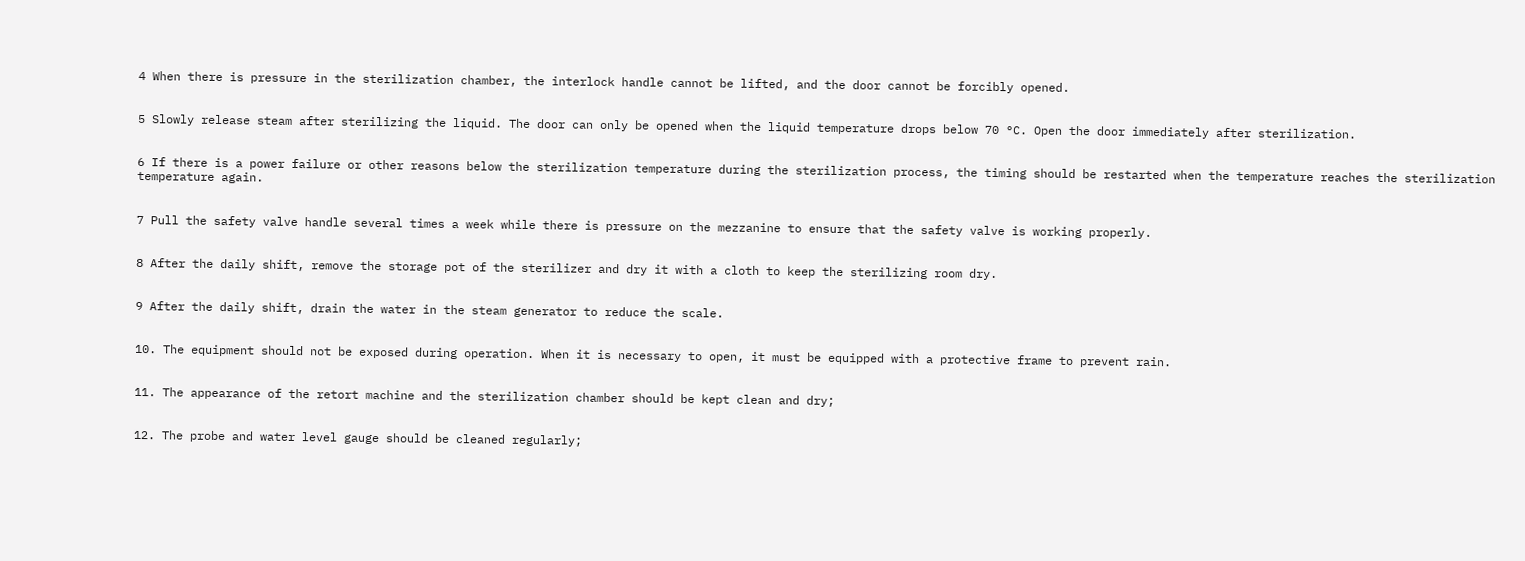4 When there is pressure in the sterilization chamber, the interlock handle cannot be lifted, and the door cannot be forcibly opened.


5 Slowly release steam after sterilizing the liquid. The door can only be opened when the liquid temperature drops below 70 °C. Open the door immediately after sterilization.


6 If there is a power failure or other reasons below the sterilization temperature during the sterilization process, the timing should be restarted when the temperature reaches the sterilization temperature again.


7 Pull the safety valve handle several times a week while there is pressure on the mezzanine to ensure that the safety valve is working properly.


8 After the daily shift, remove the storage pot of the sterilizer and dry it with a cloth to keep the sterilizing room dry.


9 After the daily shift, drain the water in the steam generator to reduce the scale.


10. The equipment should not be exposed during operation. When it is necessary to open, it must be equipped with a protective frame to prevent rain.


11. The appearance of the retort machine and the sterilization chamber should be kept clean and dry;


12. The probe and water level gauge should be cleaned regularly;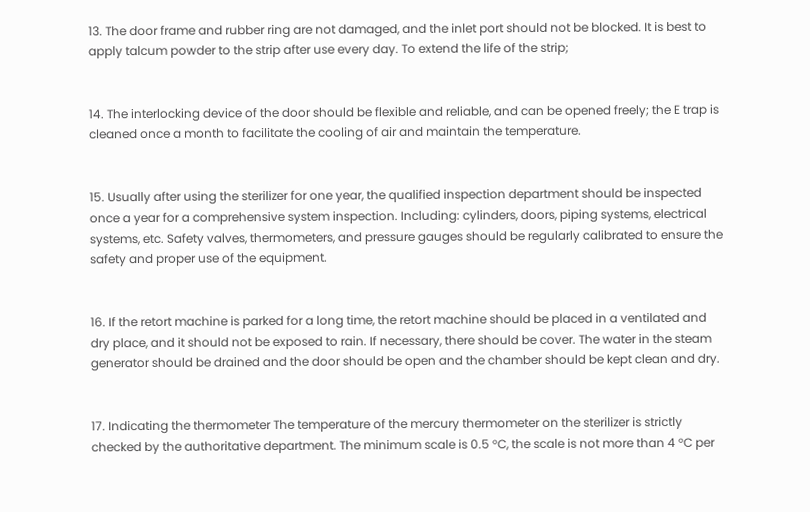13. The door frame and rubber ring are not damaged, and the inlet port should not be blocked. It is best to apply talcum powder to the strip after use every day. To extend the life of the strip;


14. The interlocking device of the door should be flexible and reliable, and can be opened freely; the E trap is cleaned once a month to facilitate the cooling of air and maintain the temperature.


15. Usually after using the sterilizer for one year, the qualified inspection department should be inspected once a year for a comprehensive system inspection. Including: cylinders, doors, piping systems, electrical systems, etc. Safety valves, thermometers, and pressure gauges should be regularly calibrated to ensure the safety and proper use of the equipment.


16. If the retort machine is parked for a long time, the retort machine should be placed in a ventilated and dry place, and it should not be exposed to rain. If necessary, there should be cover. The water in the steam generator should be drained and the door should be open and the chamber should be kept clean and dry.


17. Indicating the thermometer The temperature of the mercury thermometer on the sterilizer is strictly checked by the authoritative department. The minimum scale is 0.5 °C, the scale is not more than 4 °C per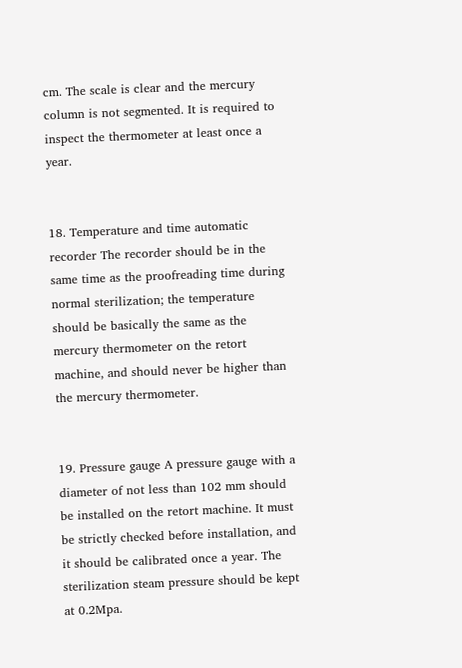cm. The scale is clear and the mercury column is not segmented. It is required to inspect the thermometer at least once a year.


18. Temperature and time automatic recorder The recorder should be in the same time as the proofreading time during normal sterilization; the temperature should be basically the same as the mercury thermometer on the retort machine, and should never be higher than the mercury thermometer.


19. Pressure gauge A pressure gauge with a diameter of not less than 102 mm should be installed on the retort machine. It must be strictly checked before installation, and it should be calibrated once a year. The sterilization steam pressure should be kept at 0.2Mpa.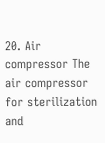20. Air compressor The air compressor for sterilization and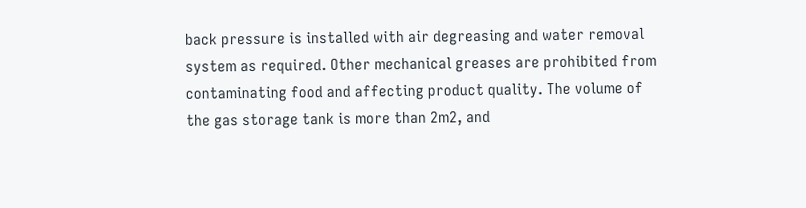back pressure is installed with air degreasing and water removal system as required. Other mechanical greases are prohibited from contaminating food and affecting product quality. The volume of the gas storage tank is more than 2m2, and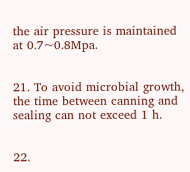the air pressure is maintained at 0.7~0.8Mpa.


21. To avoid microbial growth, the time between canning and sealing can not exceed 1 h.


22.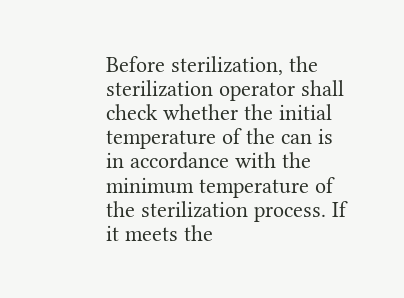Before sterilization, the sterilization operator shall check whether the initial temperature of the can is in accordance with the minimum temperature of the sterilization process. If it meets the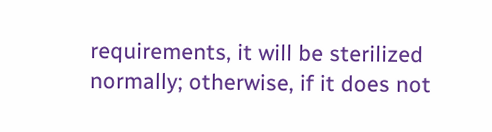requirements, it will be sterilized normally; otherwise, if it does not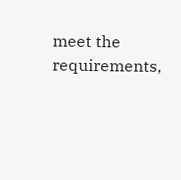meet the requirements,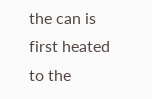the can is first heated to the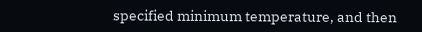specified minimum temperature, and then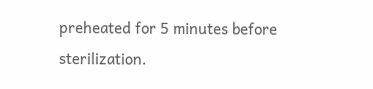preheated for 5 minutes before sterilization.